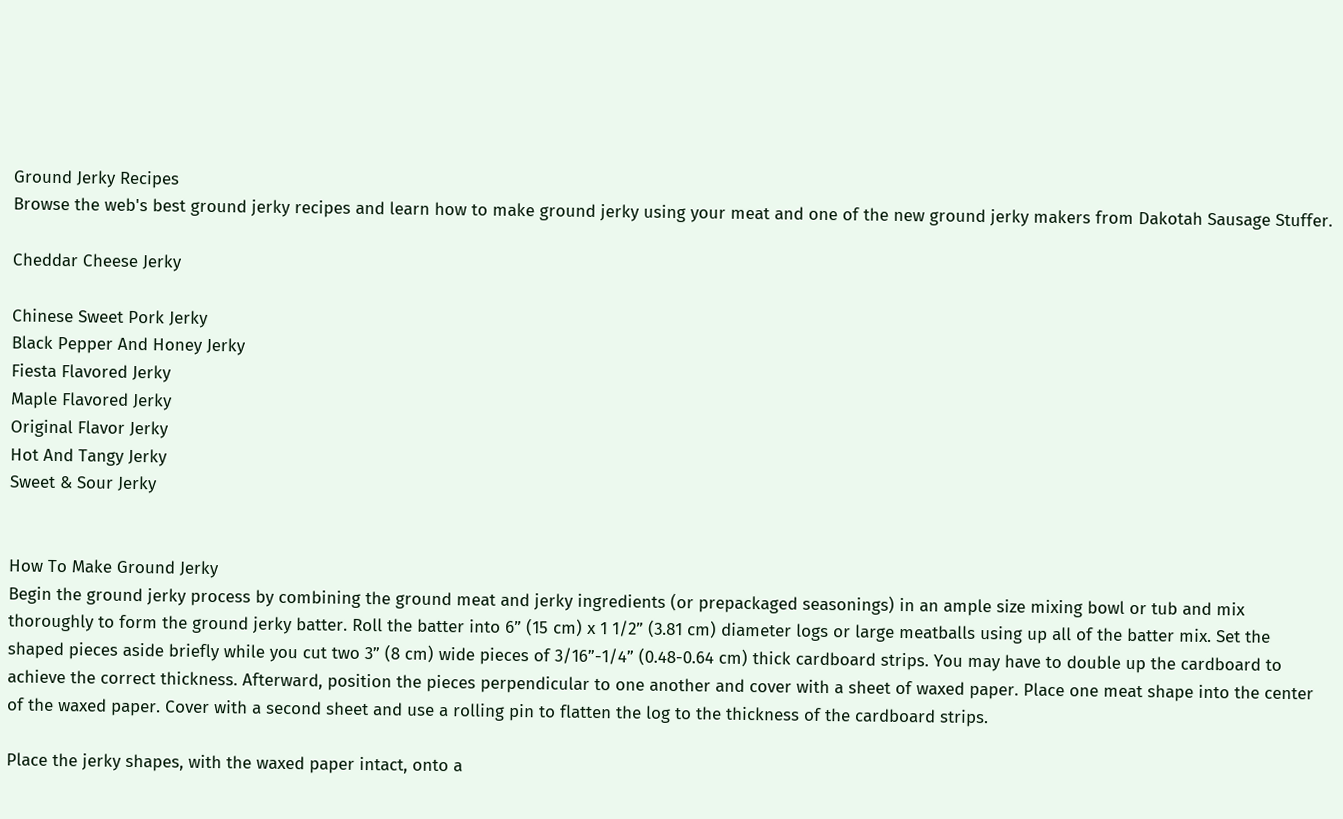Ground Jerky Recipes
Browse the web's best ground jerky recipes and learn how to make ground jerky using your meat and one of the new ground jerky makers from Dakotah Sausage Stuffer.

Cheddar Cheese Jerky

Chinese Sweet Pork Jerky
Black Pepper And Honey Jerky
Fiesta Flavored Jerky
Maple Flavored Jerky
Original Flavor Jerky
Hot And Tangy Jerky
Sweet & Sour Jerky


How To Make Ground Jerky
Begin the ground jerky process by combining the ground meat and jerky ingredients (or prepackaged seasonings) in an ample size mixing bowl or tub and mix thoroughly to form the ground jerky batter. Roll the batter into 6” (15 cm) x 1 1/2” (3.81 cm) diameter logs or large meatballs using up all of the batter mix. Set the shaped pieces aside briefly while you cut two 3” (8 cm) wide pieces of 3/16”-1/4” (0.48-0.64 cm) thick cardboard strips. You may have to double up the cardboard to achieve the correct thickness. Afterward, position the pieces perpendicular to one another and cover with a sheet of waxed paper. Place one meat shape into the center of the waxed paper. Cover with a second sheet and use a rolling pin to flatten the log to the thickness of the cardboard strips.

Place the jerky shapes, with the waxed paper intact, onto a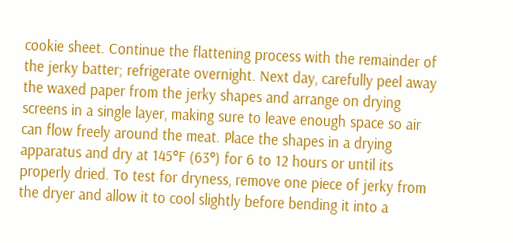cookie sheet. Continue the flattening process with the remainder of the jerky batter; refrigerate overnight. Next day, carefully peel away the waxed paper from the jerky shapes and arrange on drying screens in a single layer, making sure to leave enough space so air can flow freely around the meat. Place the shapes in a drying apparatus and dry at 145°F (63°) for 6 to 12 hours or until its properly dried. To test for dryness, remove one piece of jerky from the dryer and allow it to cool slightly before bending it into a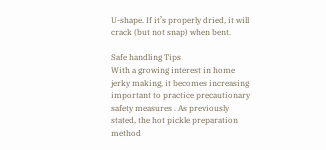U-shape. If it’s properly dried, it will crack (but not snap) when bent.

Safe handling Tips
With a growing interest in home jerky making, it becomes increasing important to practice precautionary safety measures . As previously stated, the hot pickle preparation method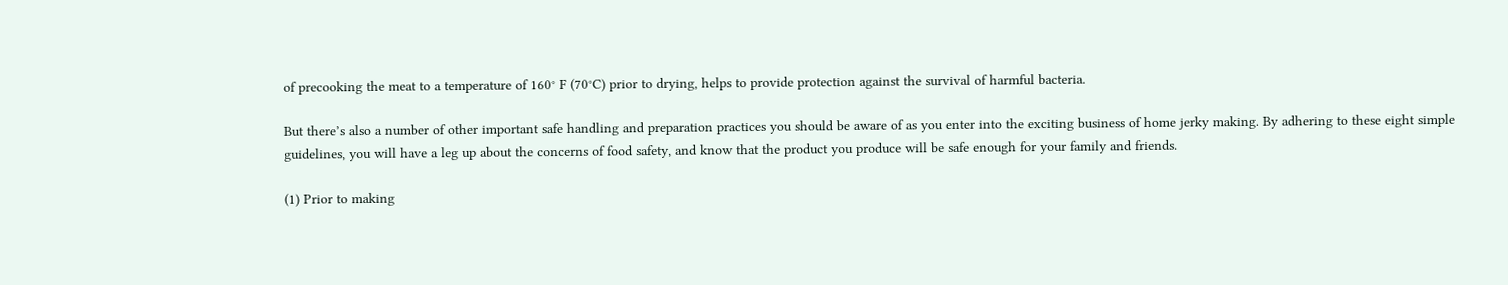of precooking the meat to a temperature of 160° F (70°C) prior to drying, helps to provide protection against the survival of harmful bacteria.

But there’s also a number of other important safe handling and preparation practices you should be aware of as you enter into the exciting business of home jerky making. By adhering to these eight simple guidelines, you will have a leg up about the concerns of food safety, and know that the product you produce will be safe enough for your family and friends.

(1) Prior to making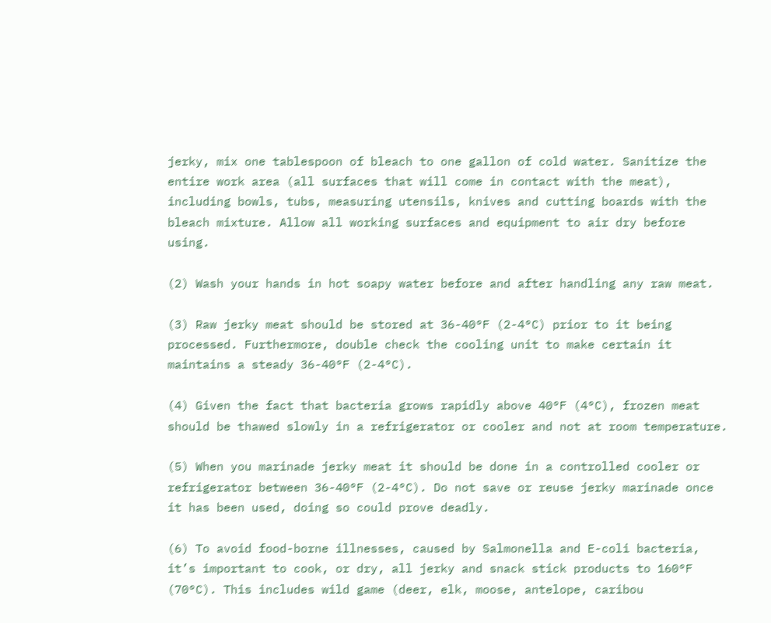jerky, mix one tablespoon of bleach to one gallon of cold water. Sanitize the entire work area (all surfaces that will come in contact with the meat), including bowls, tubs, measuring utensils, knives and cutting boards with the bleach mixture. Allow all working surfaces and equipment to air dry before using.

(2) Wash your hands in hot soapy water before and after handling any raw meat.

(3) Raw jerky meat should be stored at 36-40°F (2-4°C) prior to it being processed. Furthermore, double check the cooling unit to make certain it maintains a steady 36-40°F (2-4°C).

(4) Given the fact that bacteria grows rapidly above 40°F (4°C), frozen meat should be thawed slowly in a refrigerator or cooler and not at room temperature.

(5) When you marinade jerky meat it should be done in a controlled cooler or refrigerator between 36-40°F (2-4°C). Do not save or reuse jerky marinade once it has been used, doing so could prove deadly.

(6) To avoid food-borne illnesses, caused by Salmonella and E-coli bacteria, it’s important to cook, or dry, all jerky and snack stick products to 160°F (70°C). This includes wild game (deer, elk, moose, antelope, caribou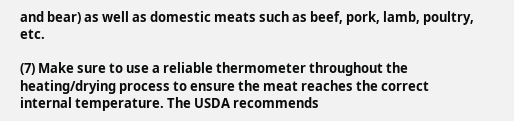and bear) as well as domestic meats such as beef, pork, lamb, poultry, etc.

(7) Make sure to use a reliable thermometer throughout the heating/drying process to ensure the meat reaches the correct internal temperature. The USDA recommends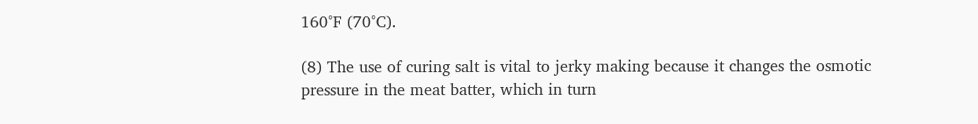160°F (70°C).

(8) The use of curing salt is vital to jerky making because it changes the osmotic pressure in the meat batter, which in turn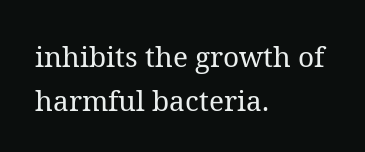inhibits the growth of harmful bacteria.